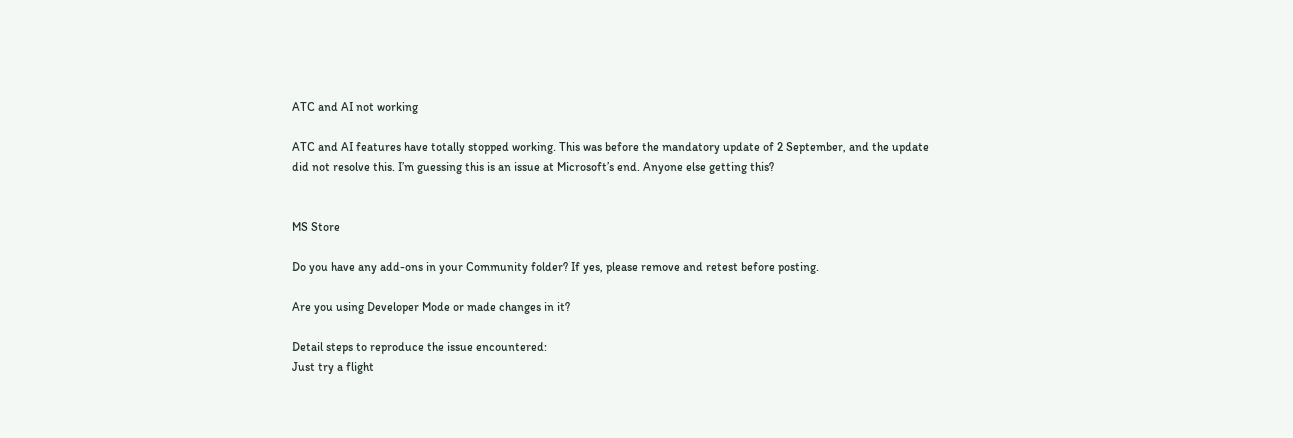ATC and AI not working

ATC and AI features have totally stopped working. This was before the mandatory update of 2 September, and the update did not resolve this. I’m guessing this is an issue at Microsoft’s end. Anyone else getting this?


MS Store

Do you have any add-ons in your Community folder? If yes, please remove and retest before posting.

Are you using Developer Mode or made changes in it?

Detail steps to reproduce the issue encountered:
Just try a flight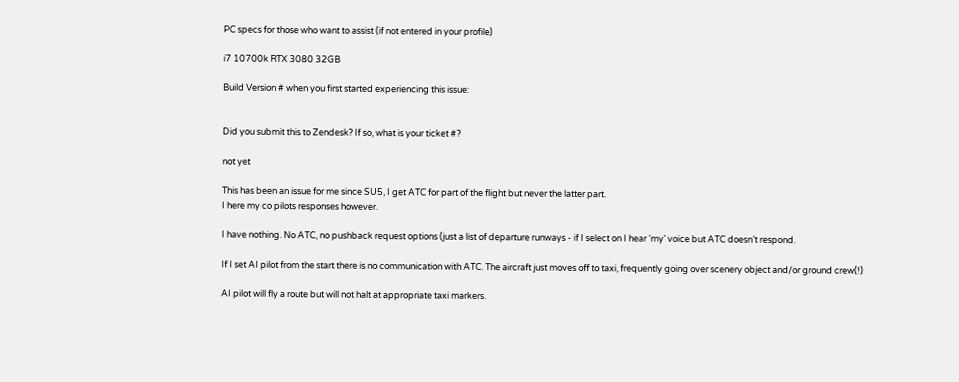PC specs for those who want to assist (if not entered in your profile)

i7 10700k RTX 3080 32GB

Build Version # when you first started experiencing this issue:


Did you submit this to Zendesk? If so, what is your ticket #?

not yet

This has been an issue for me since SU5, I get ATC for part of the flight but never the latter part.
I here my co pilots responses however.

I have nothing. No ATC, no pushback request options (just a list of departure runways - if I select on I hear ‘my’ voice but ATC doesn’t respond.

If I set AI pilot from the start there is no communication with ATC. The aircraft just moves off to taxi, frequently going over scenery object and/or ground crew(!)

AI pilot will fly a route but will not halt at appropriate taxi markers.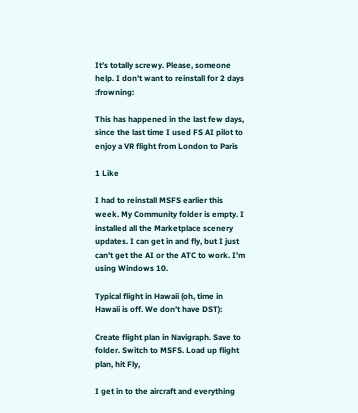It’s totally screwy. Please, someone help. I don’t want to reinstall for 2 days :frowning:

This has happened in the last few days, since the last time I used FS AI pilot to enjoy a VR flight from London to Paris

1 Like

I had to reinstall MSFS earlier this week. My Community folder is empty. I installed all the Marketplace scenery updates. I can get in and fly, but I just can’t get the AI or the ATC to work. I’m using Windows 10.

Typical flight in Hawaii (oh, time in Hawaii is off. We don’t have DST):

Create flight plan in Navigraph. Save to folder. Switch to MSFS. Load up flight plan, hit Fly,

I get in to the aircraft and everything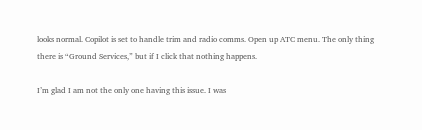looks normal. Copilot is set to handle trim and radio comms. Open up ATC menu. The only thing there is “Ground Services,” but if I click that nothing happens.

I’m glad I am not the only one having this issue. I was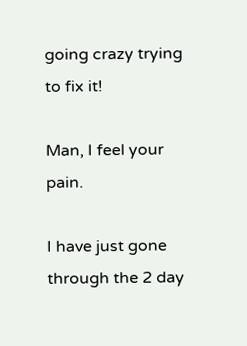going crazy trying to fix it!

Man, I feel your pain.

I have just gone through the 2 day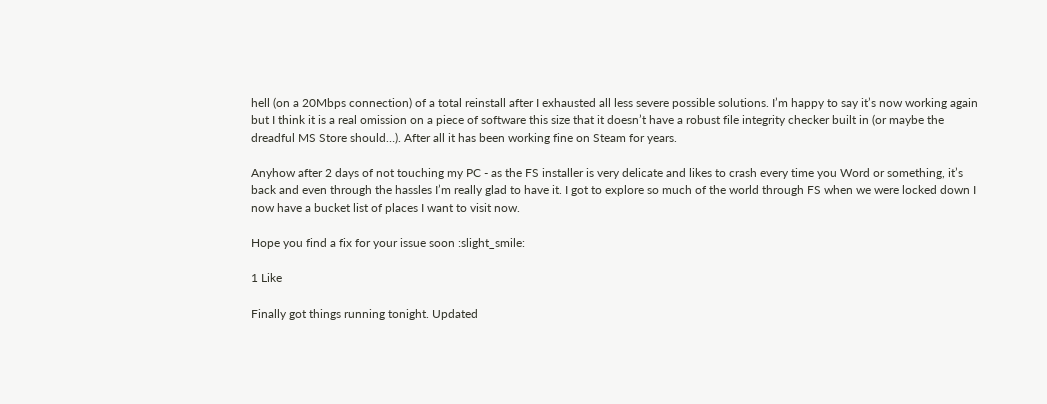hell (on a 20Mbps connection) of a total reinstall after I exhausted all less severe possible solutions. I’m happy to say it’s now working again but I think it is a real omission on a piece of software this size that it doesn’t have a robust file integrity checker built in (or maybe the dreadful MS Store should…). After all it has been working fine on Steam for years.

Anyhow after 2 days of not touching my PC - as the FS installer is very delicate and likes to crash every time you Word or something, it’s back and even through the hassles I’m really glad to have it. I got to explore so much of the world through FS when we were locked down I now have a bucket list of places I want to visit now.

Hope you find a fix for your issue soon :slight_smile:

1 Like

Finally got things running tonight. Updated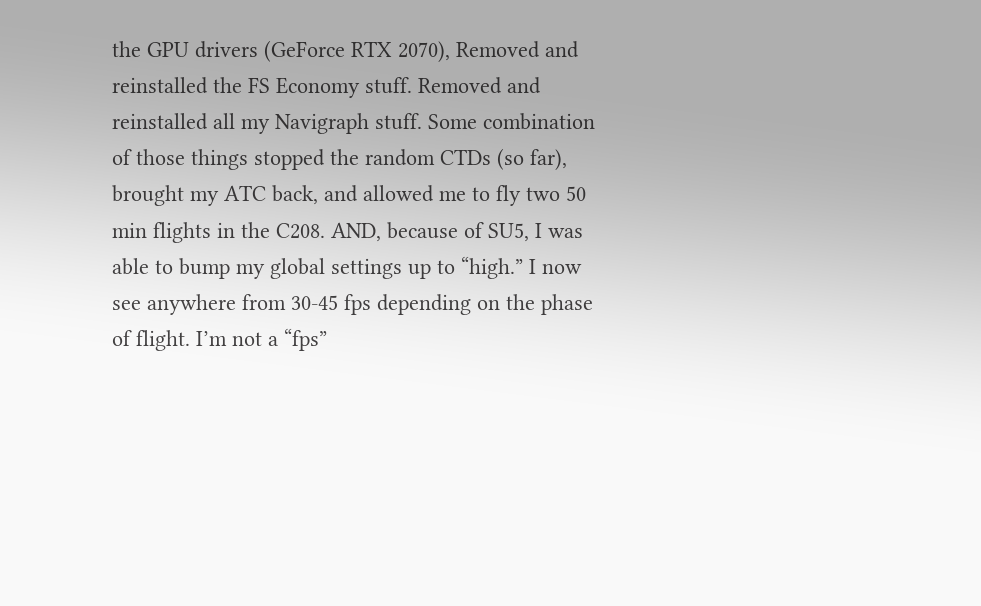the GPU drivers (GeForce RTX 2070), Removed and reinstalled the FS Economy stuff. Removed and reinstalled all my Navigraph stuff. Some combination of those things stopped the random CTDs (so far), brought my ATC back, and allowed me to fly two 50 min flights in the C208. AND, because of SU5, I was able to bump my global settings up to “high.” I now see anywhere from 30-45 fps depending on the phase of flight. I’m not a “fps”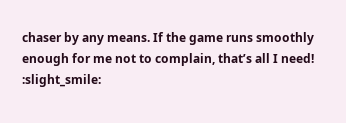chaser by any means. If the game runs smoothly enough for me not to complain, that’s all I need! :slight_smile: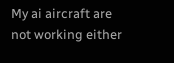My ai aircraft are not working either